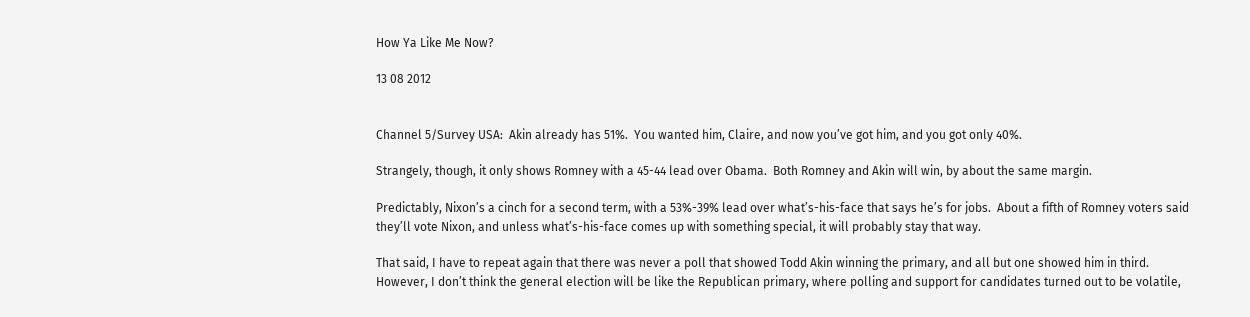How Ya Like Me Now?

13 08 2012


Channel 5/Survey USA:  Akin already has 51%.  You wanted him, Claire, and now you’ve got him, and you got only 40%.

Strangely, though, it only shows Romney with a 45-44 lead over Obama.  Both Romney and Akin will win, by about the same margin.

Predictably, Nixon’s a cinch for a second term, with a 53%-39% lead over what’s-his-face that says he’s for jobs.  About a fifth of Romney voters said they’ll vote Nixon, and unless what’s-his-face comes up with something special, it will probably stay that way.

That said, I have to repeat again that there was never a poll that showed Todd Akin winning the primary, and all but one showed him in third.  However, I don’t think the general election will be like the Republican primary, where polling and support for candidates turned out to be volatile,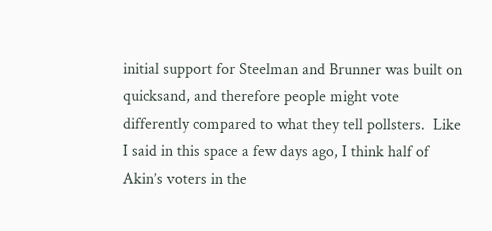initial support for Steelman and Brunner was built on quicksand, and therefore people might vote differently compared to what they tell pollsters.  Like I said in this space a few days ago, I think half of Akin’s voters in the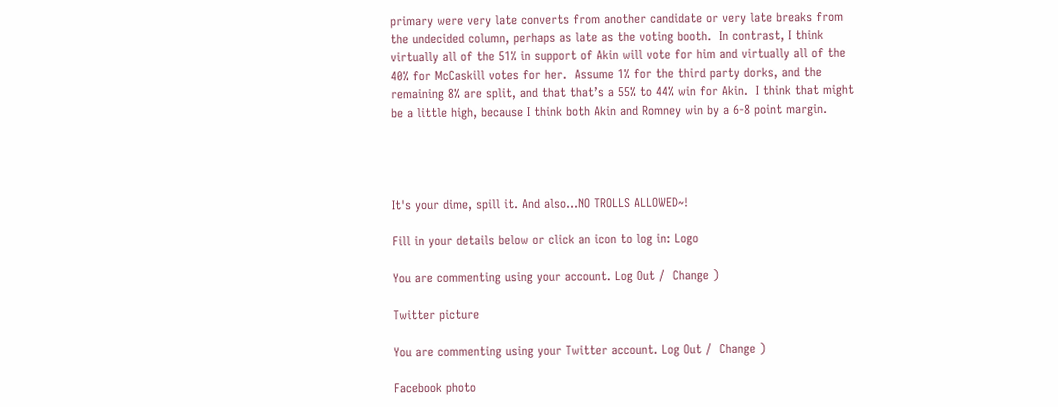primary were very late converts from another candidate or very late breaks from the undecided column, perhaps as late as the voting booth.  In contrast, I think virtually all of the 51% in support of Akin will vote for him and virtually all of the 40% for McCaskill votes for her.  Assume 1% for the third party dorks, and the remaining 8% are split, and that that’s a 55% to 44% win for Akin.  I think that might be a little high, because I think both Akin and Romney win by a 6-8 point margin.




It's your dime, spill it. And also...NO TROLLS ALLOWED~!

Fill in your details below or click an icon to log in: Logo

You are commenting using your account. Log Out /  Change )

Twitter picture

You are commenting using your Twitter account. Log Out /  Change )

Facebook photo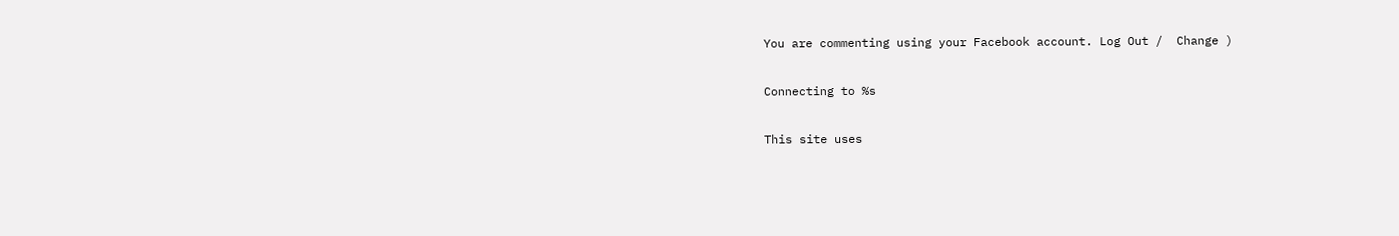You are commenting using your Facebook account. Log Out /  Change )

Connecting to %s

This site uses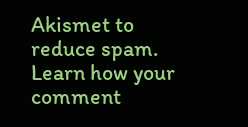Akismet to reduce spam. Learn how your comment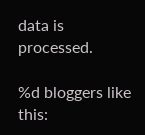data is processed.

%d bloggers like this: